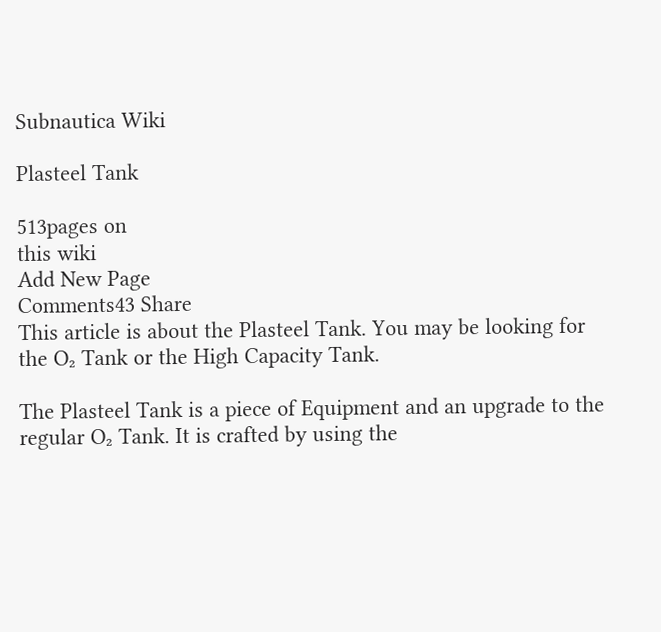Subnautica Wiki

Plasteel Tank

513pages on
this wiki
Add New Page
Comments43 Share
This article is about the Plasteel Tank. You may be looking for the O₂ Tank or the High Capacity Tank.

The Plasteel Tank is a piece of Equipment and an upgrade to the regular O₂ Tank. It is crafted by using the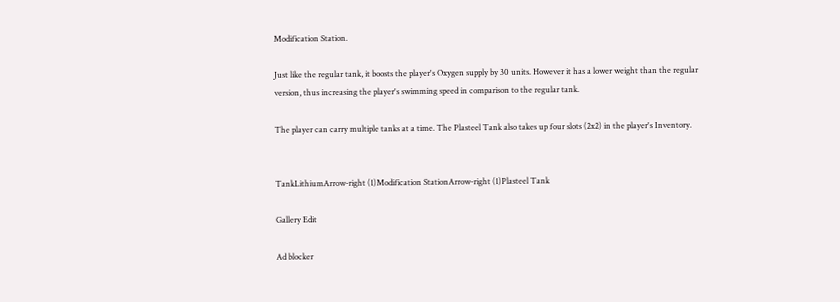Modification Station.

Just like the regular tank, it boosts the player's Oxygen supply by 30 units. However it has a lower weight than the regular version, thus increasing the player's swimming speed in comparison to the regular tank.

The player can carry multiple tanks at a time. The Plasteel Tank also takes up four slots (2x2) in the player's Inventory.


TankLithiumArrow-right (1)Modification StationArrow-right (1)Plasteel Tank

Gallery Edit

Ad blocker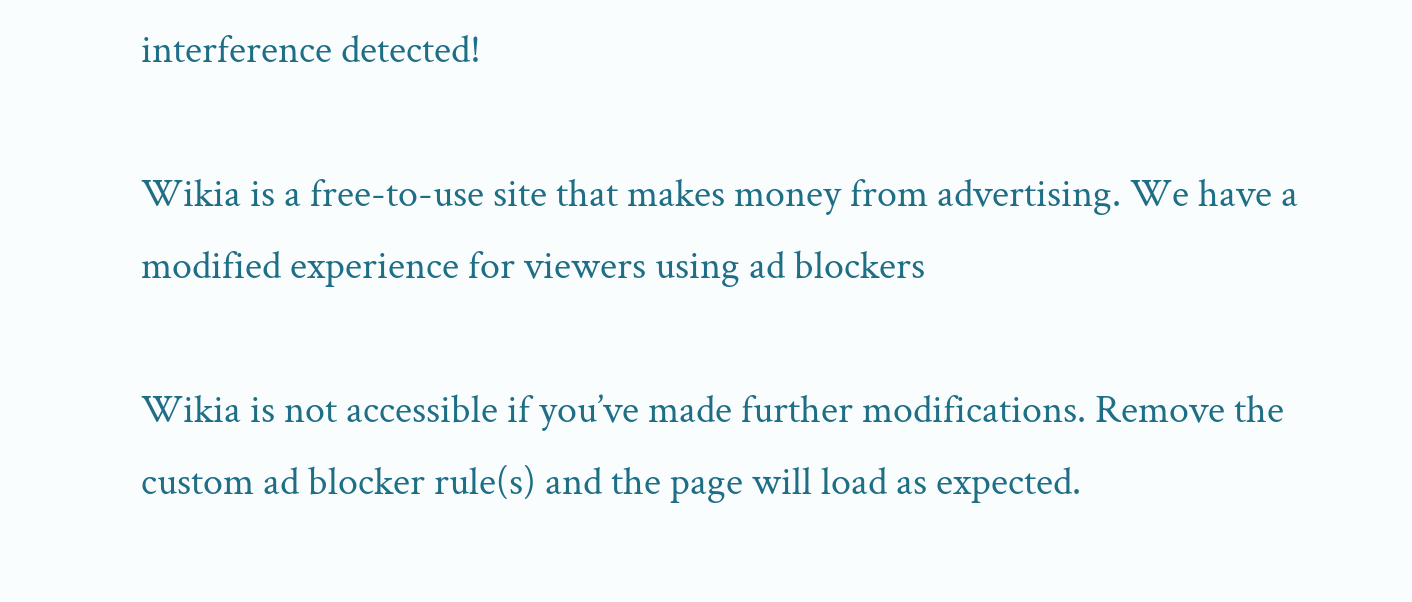interference detected!

Wikia is a free-to-use site that makes money from advertising. We have a modified experience for viewers using ad blockers

Wikia is not accessible if you’ve made further modifications. Remove the custom ad blocker rule(s) and the page will load as expected.